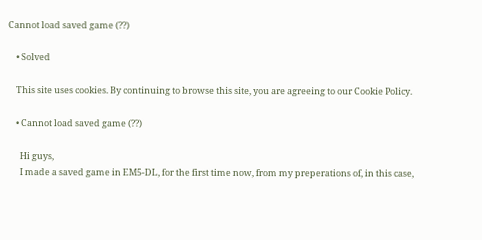Cannot load saved game (??)

    • Solved

    This site uses cookies. By continuing to browse this site, you are agreeing to our Cookie Policy.

    • Cannot load saved game (??)

      Hi guys,
      I made a saved game in EM5-DL, for the first time now, from my preperations of, in this case,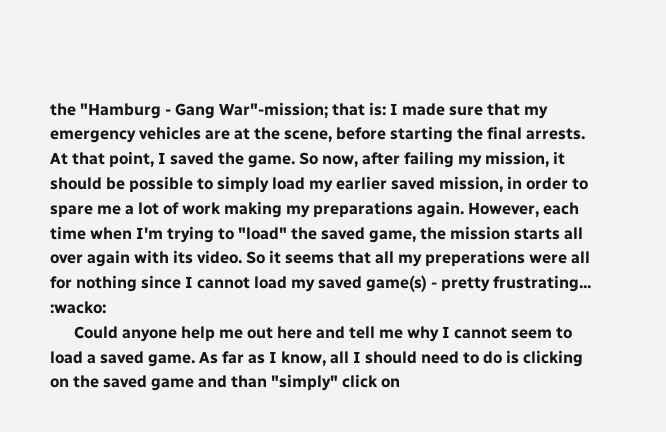the "Hamburg - Gang War"-mission; that is: I made sure that my emergency vehicles are at the scene, before starting the final arrests. At that point, I saved the game. So now, after failing my mission, it should be possible to simply load my earlier saved mission, in order to spare me a lot of work making my preparations again. However, each time when I'm trying to "load" the saved game, the mission starts all over again with its video. So it seems that all my preperations were all for nothing since I cannot load my saved game(s) - pretty frustrating... :wacko:
      Could anyone help me out here and tell me why I cannot seem to load a saved game. As far as I know, all I should need to do is clicking on the saved game and than "simply" click on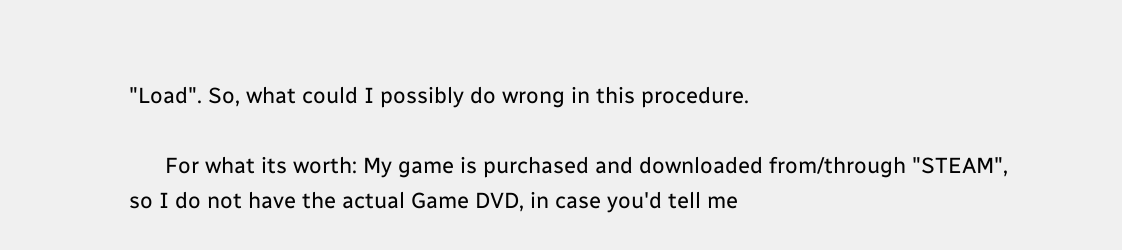"Load". So, what could I possibly do wrong in this procedure.

      For what its worth: My game is purchased and downloaded from/through "STEAM", so I do not have the actual Game DVD, in case you'd tell me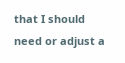that I should need or adjust a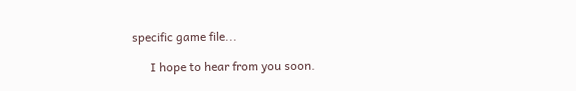specific game file...

      I hope to hear from you soon.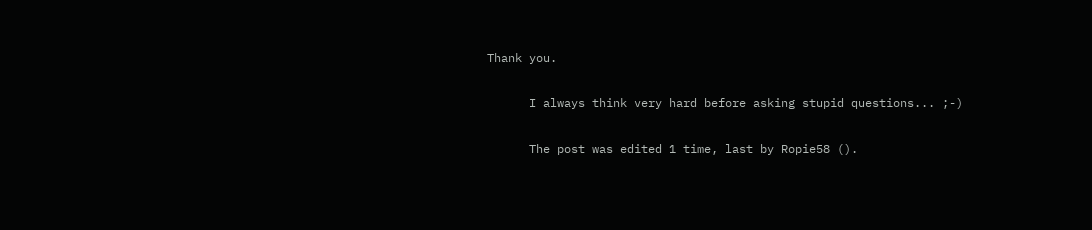Thank you.

      I always think very hard before asking stupid questions... ;-)

      The post was edited 1 time, last by Ropie58 ().